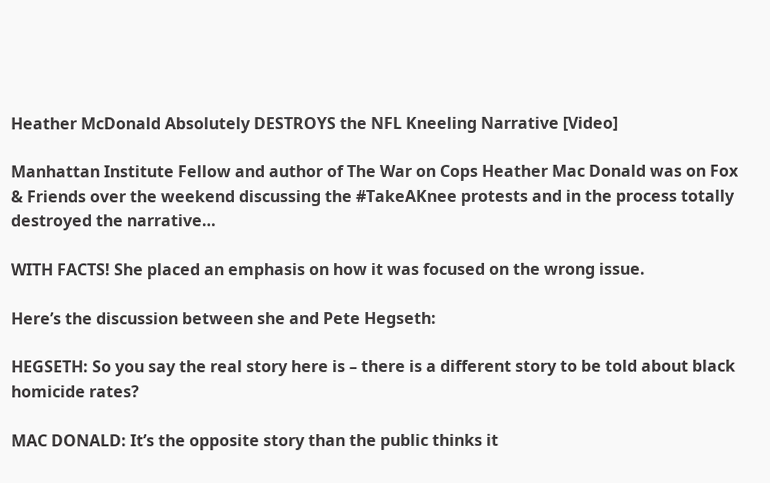Heather McDonald Absolutely DESTROYS the NFL Kneeling Narrative [Video]

Manhattan Institute Fellow and author of The War on Cops Heather Mac Donald was on Fox & Friends over the weekend discussing the #TakeAKnee protests and in the process totally destroyed the narrative…

WITH FACTS! She placed an emphasis on how it was focused on the wrong issue.

Here’s the discussion between she and Pete Hegseth:

HEGSETH: So you say the real story here is – there is a different story to be told about black homicide rates?

MAC DONALD: It’s the opposite story than the public thinks it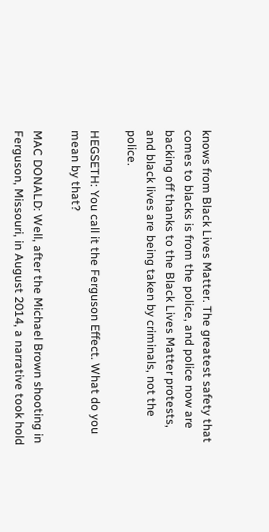knows from Black Lives Matter. The greatest safety that comes to blacks is from the police, and police now are backing off thanks to the Black Lives Matter protests, and black lives are being taken by criminals, not the police.

HEGSETH: You call it the Ferguson Effect. What do you mean by that?

MAC DONALD: Well, after the Michael Brown shooting in Ferguson, Missouri, in August 2014, a narrative took hold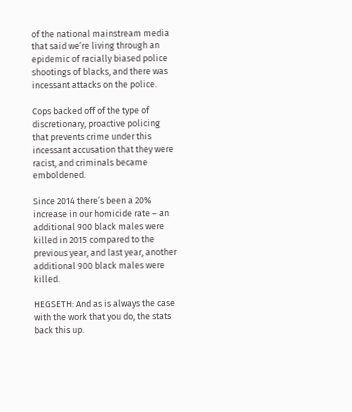of the national mainstream media that said we’re living through an epidemic of racially biased police shootings of blacks, and there was incessant attacks on the police.

Cops backed off of the type of discretionary, proactive policing that prevents crime under this incessant accusation that they were racist, and criminals became emboldened.

Since 2014 there’s been a 20% increase in our homicide rate – an additional 900 black males were killed in 2015 compared to the previous year, and last year, another additional 900 black males were killed.

HEGSETH: And as is always the case with the work that you do, the stats back this up.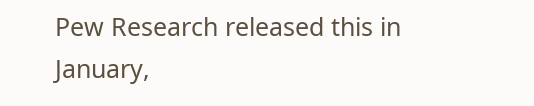Pew Research released this in January,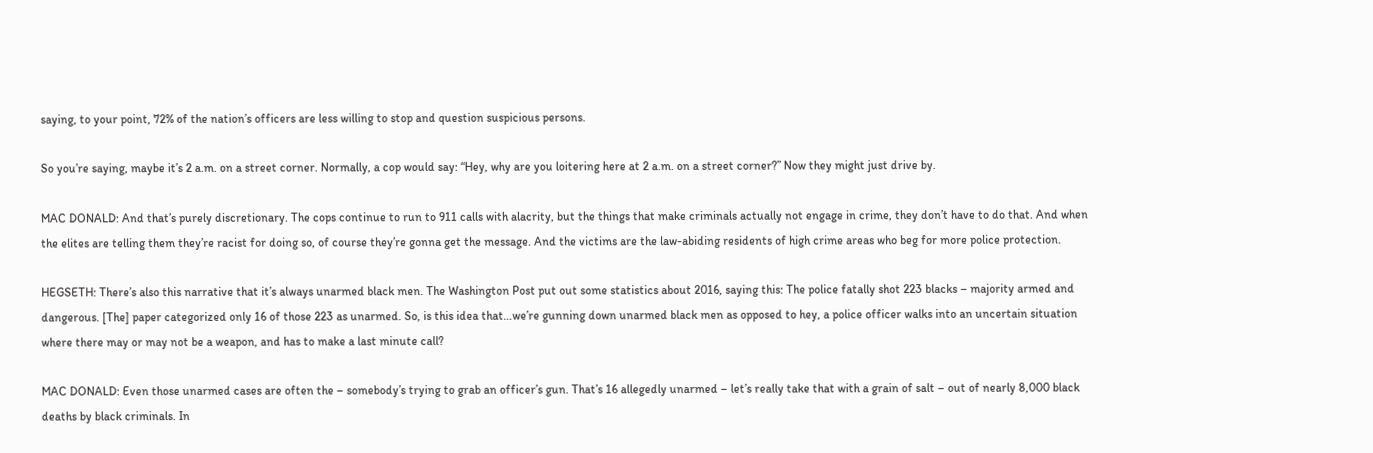saying, to your point, 72% of the nation’s officers are less willing to stop and question suspicious persons.

So you’re saying, maybe it’s 2 a.m. on a street corner. Normally, a cop would say: “Hey, why are you loitering here at 2 a.m. on a street corner?” Now they might just drive by.

MAC DONALD: And that’s purely discretionary. The cops continue to run to 911 calls with alacrity, but the things that make criminals actually not engage in crime, they don’t have to do that. And when the elites are telling them they’re racist for doing so, of course they’re gonna get the message. And the victims are the law-abiding residents of high crime areas who beg for more police protection.

HEGSETH: There’s also this narrative that it’s always unarmed black men. The Washington Post put out some statistics about 2016, saying this: The police fatally shot 223 blacks – majority armed and dangerous. [The] paper categorized only 16 of those 223 as unarmed. So, is this idea that…we’re gunning down unarmed black men as opposed to hey, a police officer walks into an uncertain situation where there may or may not be a weapon, and has to make a last minute call?

MAC DONALD: Even those unarmed cases are often the – somebody’s trying to grab an officer’s gun. That’s 16 allegedly unarmed – let’s really take that with a grain of salt – out of nearly 8,000 black deaths by black criminals. In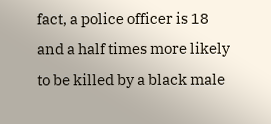fact, a police officer is 18 and a half times more likely to be killed by a black male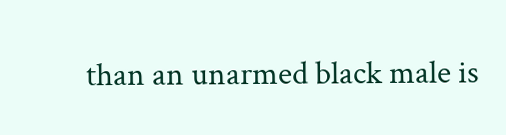than an unarmed black male is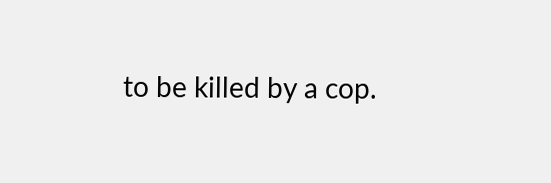to be killed by a cop.